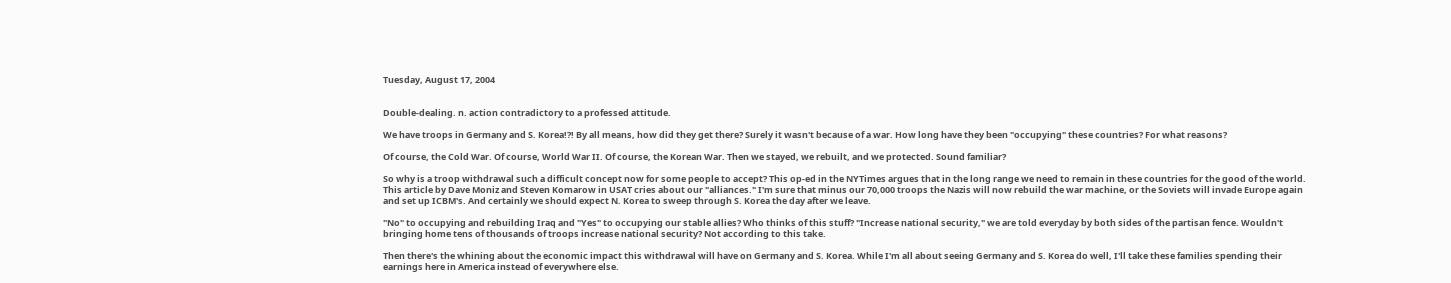Tuesday, August 17, 2004


Double-dealing. n. action contradictory to a professed attitude.

We have troops in Germany and S. Korea!?! By all means, how did they get there? Surely it wasn't because of a war. How long have they been "occupying" these countries? For what reasons?

Of course, the Cold War. Of course, World War II. Of course, the Korean War. Then we stayed, we rebuilt, and we protected. Sound familiar?

So why is a troop withdrawal such a difficult concept now for some people to accept? This op-ed in the NYTimes argues that in the long range we need to remain in these countries for the good of the world. This article by Dave Moniz and Steven Komarow in USAT cries about our "alliances." I'm sure that minus our 70,000 troops the Nazis will now rebuild the war machine, or the Soviets will invade Europe again and set up ICBM's. And certainly we should expect N. Korea to sweep through S. Korea the day after we leave.

"No" to occupying and rebuilding Iraq and "Yes" to occupying our stable allies? Who thinks of this stuff? "Increase national security," we are told everyday by both sides of the partisan fence. Wouldn't bringing home tens of thousands of troops increase national security? Not according to this take.

Then there's the whining about the economic impact this withdrawal will have on Germany and S. Korea. While I'm all about seeing Germany and S. Korea do well, I'll take these families spending their earnings here in America instead of everywhere else.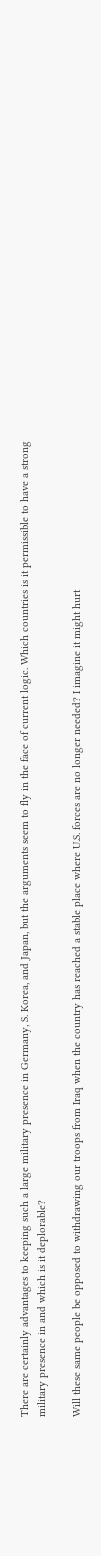There are certainly advantages to keeping such a large military presence in Germany, S. Korea, and Japan, but the arguments seem to fly in the face of current logic. Which countries is it permissible to have a strong military presence in and which is it deplorable?

Will these same people be opposed to withdrawing our troops from Iraq when the country has reached a stable place where U.S. forces are no longer needed? I imagine it might hurt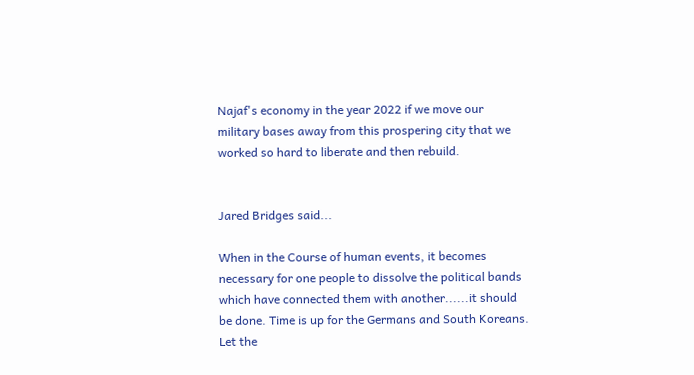Najaf's economy in the year 2022 if we move our military bases away from this prospering city that we worked so hard to liberate and then rebuild.


Jared Bridges said...

When in the Course of human events, it becomes necessary for one people to dissolve the political bands which have connected them with another......it should be done. Time is up for the Germans and South Koreans. Let the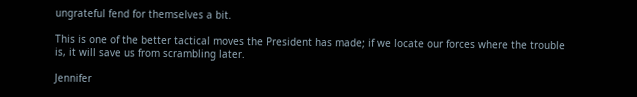ungrateful fend for themselves a bit.

This is one of the better tactical moves the President has made; if we locate our forces where the trouble is, it will save us from scrambling later.

Jennifer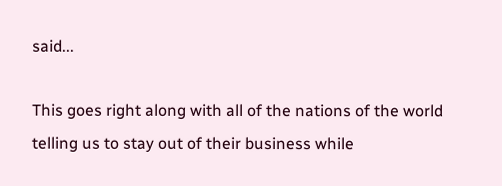said...

This goes right along with all of the nations of the world telling us to stay out of their business while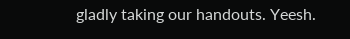gladly taking our handouts. Yeesh.